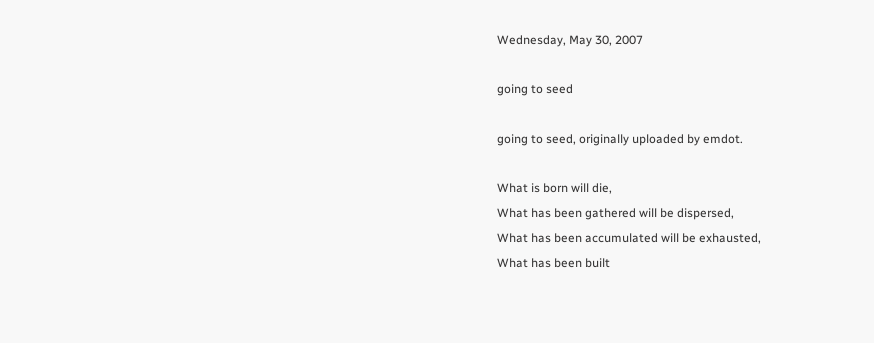Wednesday, May 30, 2007

going to seed

going to seed, originally uploaded by emdot.

What is born will die,
What has been gathered will be dispersed,
What has been accumulated will be exhausted,
What has been built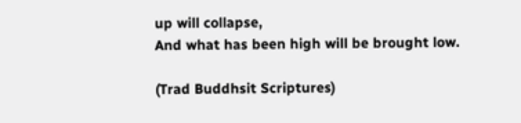up will collapse,
And what has been high will be brought low.

(Trad Buddhsit Scriptures)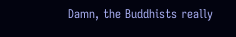Damn, the Buddhists really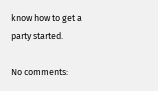know how to get a party started.

No comments: